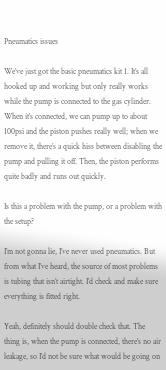Pneumatics issues

We’ve just got the basic pneumatics kit 1. It’s all hooked up and working but only really works while the pump is connected to the gas cylinder. When it’s connected, we can pump up to about 100psi and the piston pushes really well; when we remove it, there’s a quick hiss between disabling the pump and pulling it off. Then, the piston performs quite badly and runs out quickly.

Is this a problem with the pump, or a problem with the setup?

I’m not gonna lie, I’ve never used pneumatics. But from what I’ve heard, the source of most problems is tubing that isn’t airtight. I’d check and make sure everything is fitted right.

Yeah, definitely should double check that. The thing is, when the pump is connected, there’s no air leakage, so I’d not be sure what would be going on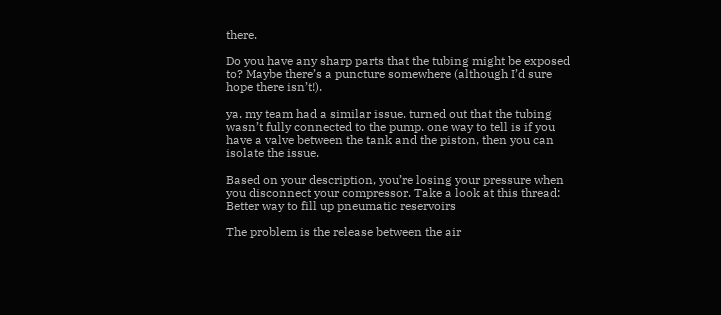there.

Do you have any sharp parts that the tubing might be exposed to? Maybe there’s a puncture somewhere (although I’d sure hope there isn’t!).

ya. my team had a similar issue. turned out that the tubing wasn’t fully connected to the pump. one way to tell is if you have a valve between the tank and the piston, then you can isolate the issue.

Based on your description, you’re losing your pressure when you disconnect your compressor. Take a look at this thread: Better way to fill up pneumatic reservoirs

The problem is the release between the air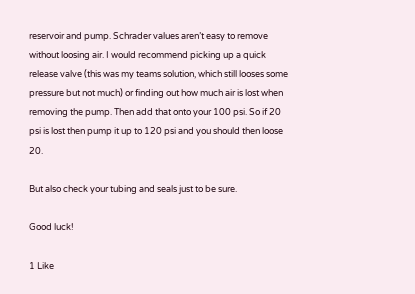reservoir and pump. Schrader values aren’t easy to remove without loosing air. I would recommend picking up a quick release valve (this was my teams solution, which still looses some pressure but not much) or finding out how much air is lost when removing the pump. Then add that onto your 100 psi. So if 20 psi is lost then pump it up to 120 psi and you should then loose 20.

But also check your tubing and seals just to be sure.

Good luck!

1 Like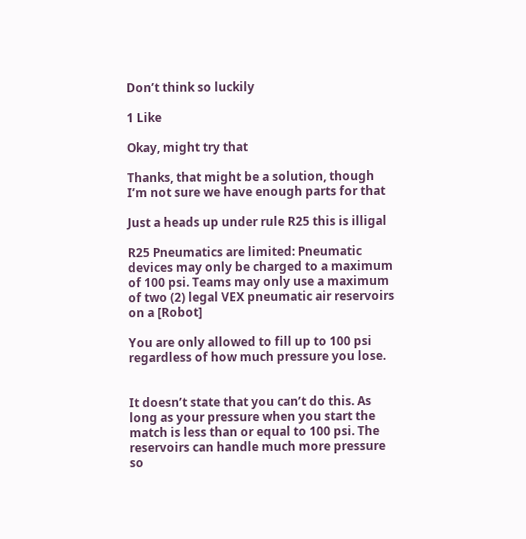Don’t think so luckily

1 Like

Okay, might try that

Thanks, that might be a solution, though I’m not sure we have enough parts for that

Just a heads up under rule R25 this is illigal

R25 Pneumatics are limited: Pneumatic devices may only be charged to a maximum of 100 psi. Teams may only use a maximum of two (2) legal VEX pneumatic air reservoirs on a [Robot]

You are only allowed to fill up to 100 psi regardless of how much pressure you lose.


It doesn’t state that you can’t do this. As long as your pressure when you start the match is less than or equal to 100 psi. The reservoirs can handle much more pressure so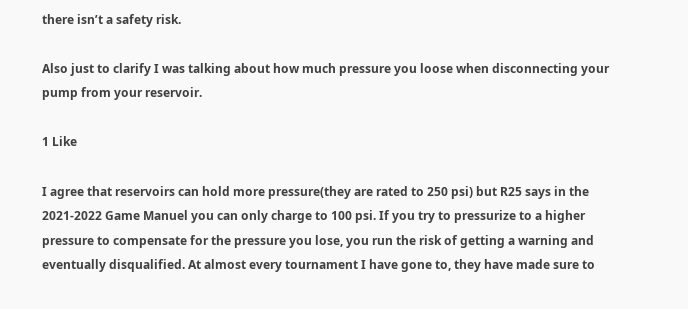there isn’t a safety risk.

Also just to clarify I was talking about how much pressure you loose when disconnecting your pump from your reservoir.

1 Like

I agree that reservoirs can hold more pressure(they are rated to 250 psi) but R25 says in the 2021-2022 Game Manuel you can only charge to 100 psi. If you try to pressurize to a higher pressure to compensate for the pressure you lose, you run the risk of getting a warning and eventually disqualified. At almost every tournament I have gone to, they have made sure to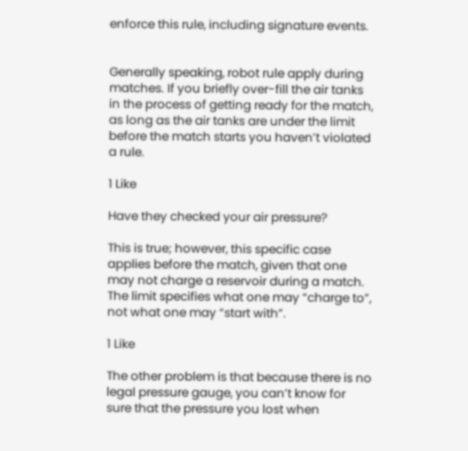enforce this rule, including signature events.


Generally speaking, robot rule apply during matches. If you briefly over-fill the air tanks in the process of getting ready for the match, as long as the air tanks are under the limit before the match starts you haven’t violated a rule.

1 Like

Have they checked your air pressure?

This is true; however, this specific case applies before the match, given that one may not charge a reservoir during a match. The limit specifies what one may “charge to”, not what one may “start with”.

1 Like

The other problem is that because there is no legal pressure gauge, you can’t know for sure that the pressure you lost when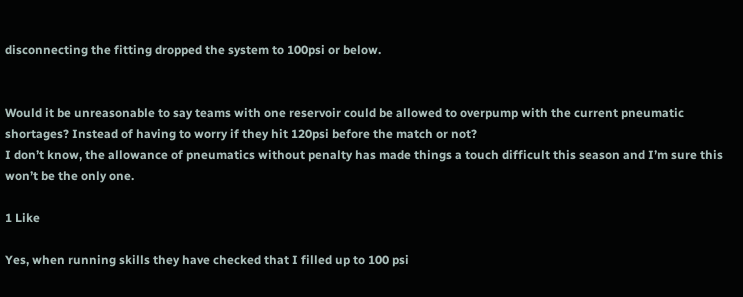disconnecting the fitting dropped the system to 100psi or below.


Would it be unreasonable to say teams with one reservoir could be allowed to overpump with the current pneumatic shortages? Instead of having to worry if they hit 120psi before the match or not?
I don’t know, the allowance of pneumatics without penalty has made things a touch difficult this season and I’m sure this won’t be the only one.

1 Like

Yes, when running skills they have checked that I filled up to 100 psi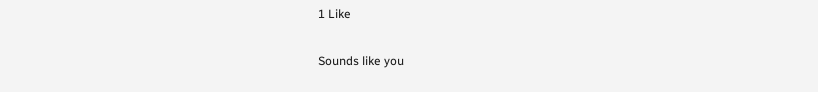1 Like

Sounds like you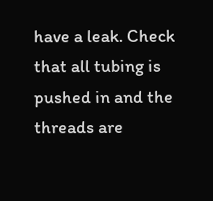have a leak. Check that all tubing is pushed in and the threads are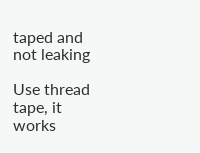taped and not leaking

Use thread tape, it works